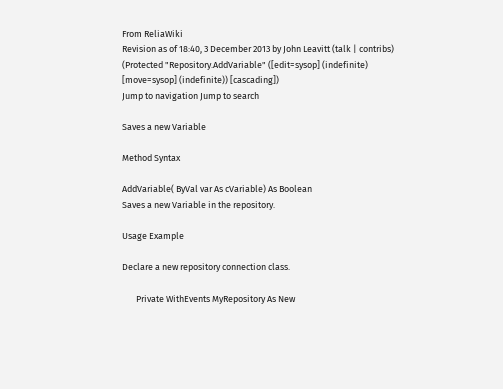From ReliaWiki
Revision as of 18:40, 3 December 2013 by John Leavitt (talk | contribs) (Protected "Repository.AddVariable" ([edit=sysop] (indefinite) [move=sysop] (indefinite)) [cascading])
Jump to navigation Jump to search

Saves a new Variable

Method Syntax

AddVariable( ByVal var As cVariable) As Boolean
Saves a new Variable in the repository.

Usage Example

Declare a new repository connection class.

       Private WithEvents MyRepository As New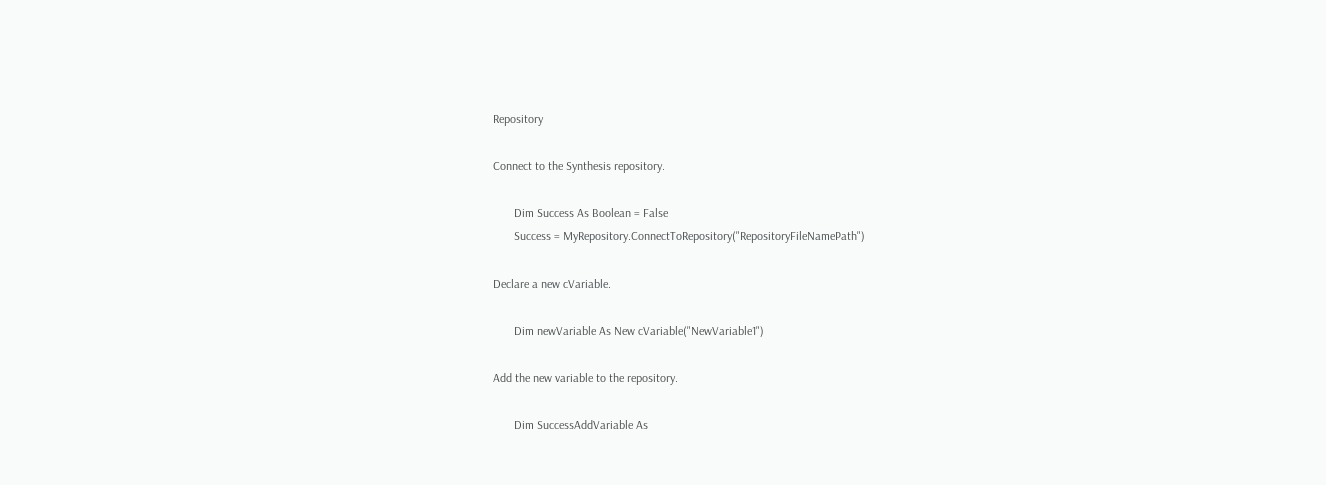Repository

Connect to the Synthesis repository.

       Dim Success As Boolean = False
       Success = MyRepository.ConnectToRepository("RepositoryFileNamePath")

Declare a new cVariable.

       Dim newVariable As New cVariable("NewVariable1")

Add the new variable to the repository.

       Dim SuccessAddVariable As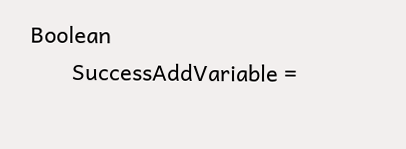Boolean
       SuccessAddVariable =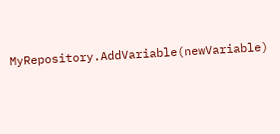MyRepository.AddVariable(newVariable)